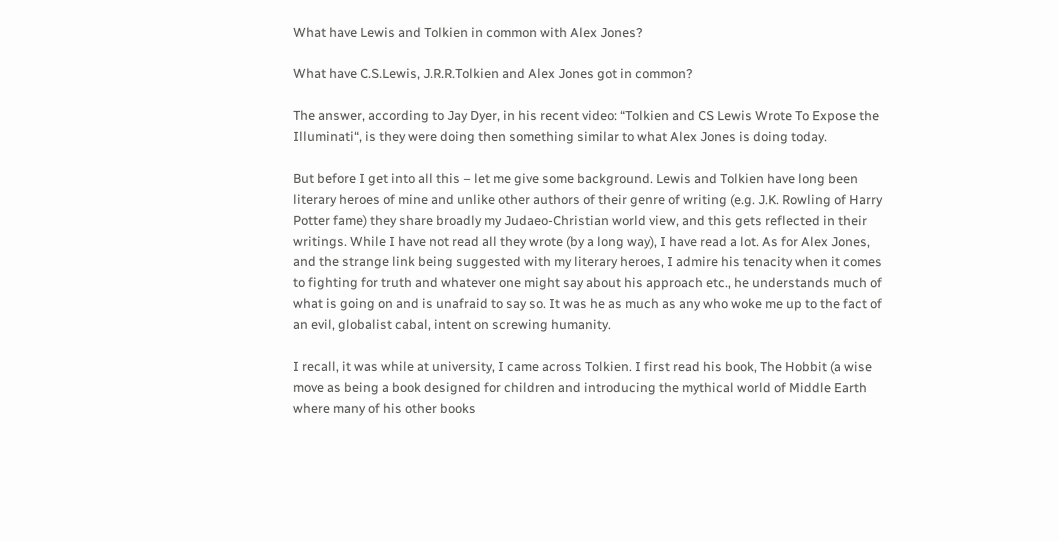What have Lewis and Tolkien in common with Alex Jones?

What have C.S.Lewis, J.R.R.Tolkien and Alex Jones got in common?

The answer, according to Jay Dyer, in his recent video: “Tolkien and CS Lewis Wrote To Expose the Illuminati“, is they were doing then something similar to what Alex Jones is doing today.

But before I get into all this – let me give some background. Lewis and Tolkien have long been literary heroes of mine and unlike other authors of their genre of writing (e.g. J.K. Rowling of Harry Potter fame) they share broadly my Judaeo-Christian world view, and this gets reflected in their writings. While I have not read all they wrote (by a long way), I have read a lot. As for Alex Jones, and the strange link being suggested with my literary heroes, I admire his tenacity when it comes to fighting for truth and whatever one might say about his approach etc., he understands much of what is going on and is unafraid to say so. It was he as much as any who woke me up to the fact of an evil, globalist cabal, intent on screwing humanity.

I recall, it was while at university, I came across Tolkien. I first read his book, The Hobbit (a wise move as being a book designed for children and introducing the mythical world of Middle Earth where many of his other books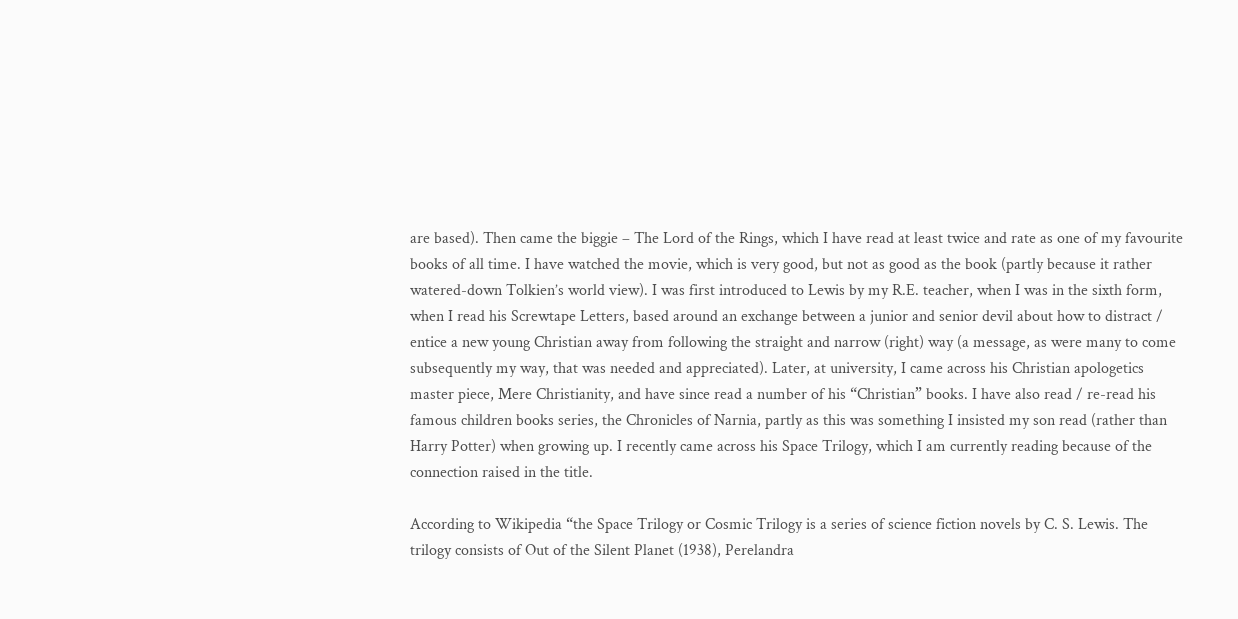are based). Then came the biggie – The Lord of the Rings, which I have read at least twice and rate as one of my favourite books of all time. I have watched the movie, which is very good, but not as good as the book (partly because it rather watered-down Tolkien’s world view). I was first introduced to Lewis by my R.E. teacher, when I was in the sixth form, when I read his Screwtape Letters, based around an exchange between a junior and senior devil about how to distract / entice a new young Christian away from following the straight and narrow (right) way (a message, as were many to come subsequently my way, that was needed and appreciated). Later, at university, I came across his Christian apologetics master piece, Mere Christianity, and have since read a number of his “Christian” books. I have also read / re-read his famous children books series, the Chronicles of Narnia, partly as this was something I insisted my son read (rather than Harry Potter) when growing up. I recently came across his Space Trilogy, which I am currently reading because of the connection raised in the title.

According to Wikipedia “the Space Trilogy or Cosmic Trilogy is a series of science fiction novels by C. S. Lewis. The trilogy consists of Out of the Silent Planet (1938), Perelandra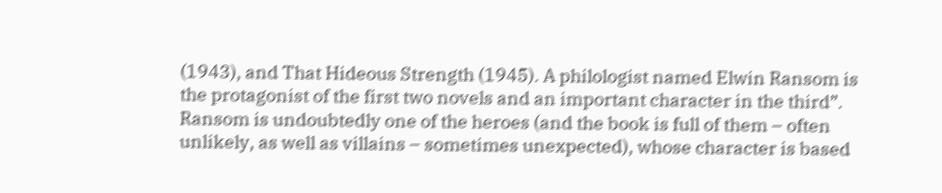(1943), and That Hideous Strength (1945). A philologist named Elwin Ransom is the protagonist of the first two novels and an important character in the third”. Ransom is undoubtedly one of the heroes (and the book is full of them – often unlikely, as well as villains – sometimes unexpected), whose character is based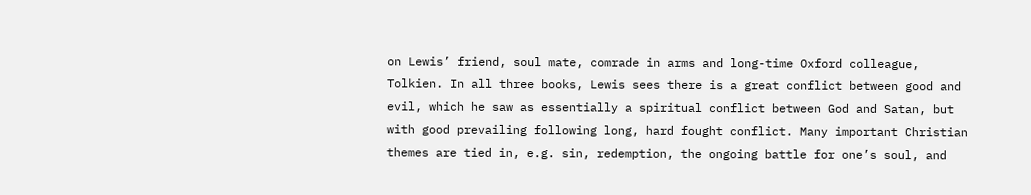on Lewis’ friend, soul mate, comrade in arms and long-time Oxford colleague, Tolkien. In all three books, Lewis sees there is a great conflict between good and evil, which he saw as essentially a spiritual conflict between God and Satan, but with good prevailing following long, hard fought conflict. Many important Christian themes are tied in, e.g. sin, redemption, the ongoing battle for one’s soul, and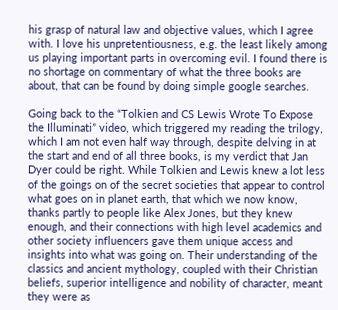his grasp of natural law and objective values, which I agree with. I love his unpretentiousness, e.g. the least likely among us playing important parts in overcoming evil. I found there is no shortage on commentary of what the three books are about, that can be found by doing simple google searches.

Going back to the “Tolkien and CS Lewis Wrote To Expose the Illuminati” video, which triggered my reading the trilogy, which I am not even half way through, despite delving in at the start and end of all three books, is my verdict that Jan Dyer could be right. While Tolkien and Lewis knew a lot less of the goings on of the secret societies that appear to control what goes on in planet earth, that which we now know, thanks partly to people like Alex Jones, but they knew enough, and their connections with high level academics and other society influencers gave them unique access and insights into what was going on. Their understanding of the classics and ancient mythology, coupled with their Christian beliefs, superior intelligence and nobility of character, meant they were as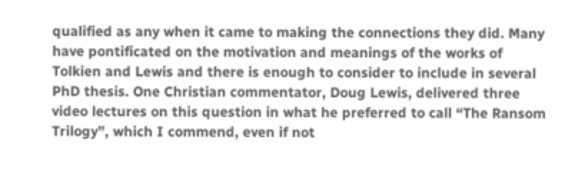qualified as any when it came to making the connections they did. Many have pontificated on the motivation and meanings of the works of Tolkien and Lewis and there is enough to consider to include in several PhD thesis. One Christian commentator, Doug Lewis, delivered three video lectures on this question in what he preferred to call “The Ransom Trilogy”, which I commend, even if not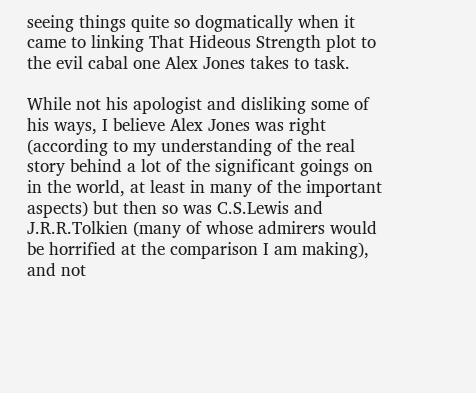seeing things quite so dogmatically when it came to linking That Hideous Strength plot to the evil cabal one Alex Jones takes to task.

While not his apologist and disliking some of his ways, I believe Alex Jones was right (according to my understanding of the real story behind a lot of the significant goings on in the world, at least in many of the important aspects) but then so was C.S.Lewis and J.R.R.Tolkien (many of whose admirers would be horrified at the comparison I am making), and not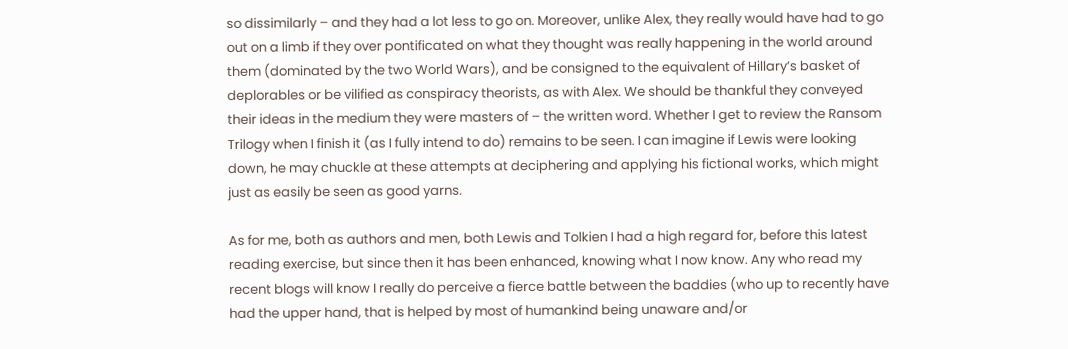so dissimilarly – and they had a lot less to go on. Moreover, unlike Alex, they really would have had to go out on a limb if they over pontificated on what they thought was really happening in the world around them (dominated by the two World Wars), and be consigned to the equivalent of Hillary’s basket of deplorables or be vilified as conspiracy theorists, as with Alex. We should be thankful they conveyed their ideas in the medium they were masters of – the written word. Whether I get to review the Ransom Trilogy when I finish it (as I fully intend to do) remains to be seen. I can imagine if Lewis were looking down, he may chuckle at these attempts at deciphering and applying his fictional works, which might just as easily be seen as good yarns.

As for me, both as authors and men, both Lewis and Tolkien I had a high regard for, before this latest reading exercise, but since then it has been enhanced, knowing what I now know. Any who read my recent blogs will know I really do perceive a fierce battle between the baddies (who up to recently have had the upper hand, that is helped by most of humankind being unaware and/or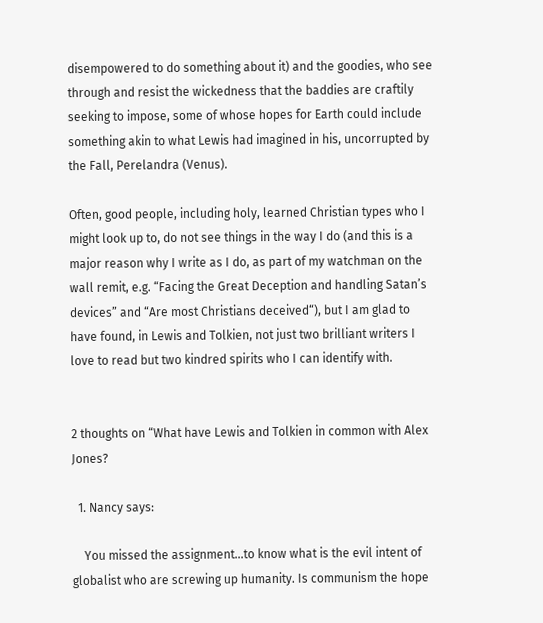disempowered to do something about it) and the goodies, who see through and resist the wickedness that the baddies are craftily seeking to impose, some of whose hopes for Earth could include something akin to what Lewis had imagined in his, uncorrupted by the Fall, Perelandra (Venus).

Often, good people, including holy, learned Christian types who I might look up to, do not see things in the way I do (and this is a major reason why I write as I do, as part of my watchman on the wall remit, e.g. “Facing the Great Deception and handling Satan’s devices” and “Are most Christians deceived“), but I am glad to have found, in Lewis and Tolkien, not just two brilliant writers I love to read but two kindred spirits who I can identify with.


2 thoughts on “What have Lewis and Tolkien in common with Alex Jones?

  1. Nancy says:

    You missed the assignment…to know what is the evil intent of globalist who are screwing up humanity. Is communism the hope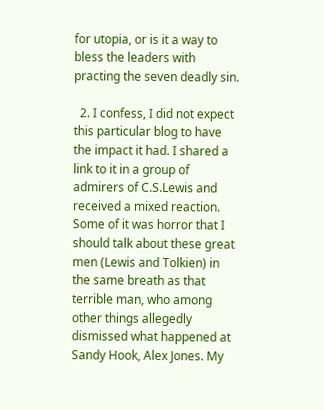for utopia, or is it a way to bless the leaders with practing the seven deadly sin.

  2. I confess, I did not expect this particular blog to have the impact it had. I shared a link to it in a group of admirers of C.S.Lewis and received a mixed reaction. Some of it was horror that I should talk about these great men (Lewis and Tolkien) in the same breath as that terrible man, who among other things allegedly dismissed what happened at Sandy Hook, Alex Jones. My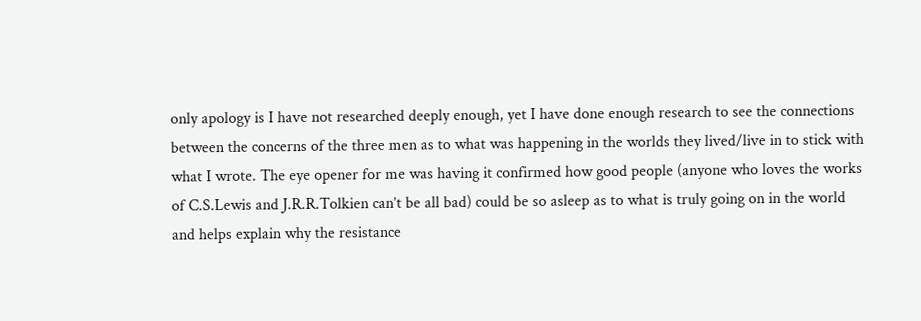only apology is I have not researched deeply enough, yet I have done enough research to see the connections between the concerns of the three men as to what was happening in the worlds they lived/live in to stick with what I wrote. The eye opener for me was having it confirmed how good people (anyone who loves the works of C.S.Lewis and J.R.R.Tolkien can’t be all bad) could be so asleep as to what is truly going on in the world and helps explain why the resistance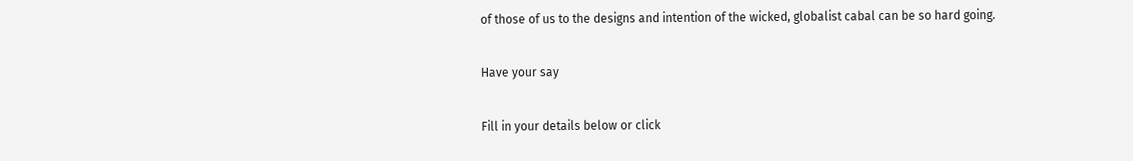of those of us to the designs and intention of the wicked, globalist cabal can be so hard going.

Have your say

Fill in your details below or click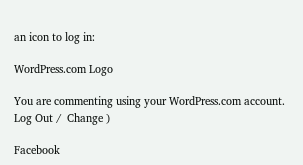an icon to log in:

WordPress.com Logo

You are commenting using your WordPress.com account. Log Out /  Change )

Facebook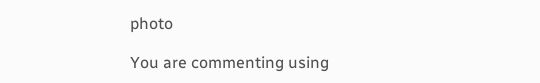photo

You are commenting using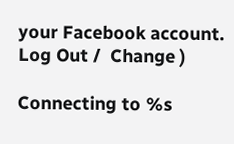your Facebook account. Log Out /  Change )

Connecting to %s